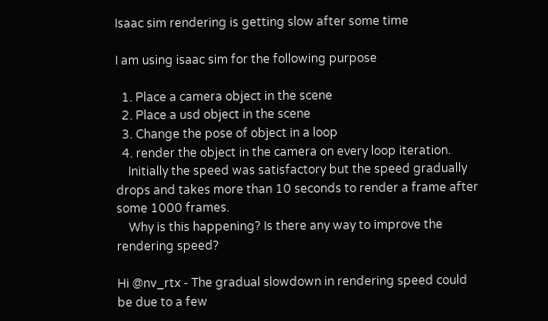Isaac sim rendering is getting slow after some time

I am using isaac sim for the following purpose

  1. Place a camera object in the scene
  2. Place a usd object in the scene
  3. Change the pose of object in a loop
  4. render the object in the camera on every loop iteration.
    Initially the speed was satisfactory but the speed gradually drops and takes more than 10 seconds to render a frame after some 1000 frames.
    Why is this happening? Is there any way to improve the rendering speed?

Hi @nv_rtx - The gradual slowdown in rendering speed could be due to a few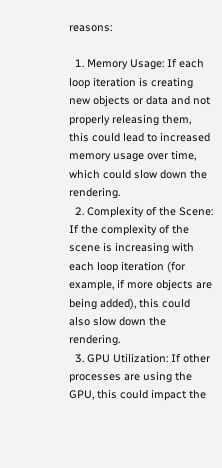reasons:

  1. Memory Usage: If each loop iteration is creating new objects or data and not properly releasing them, this could lead to increased memory usage over time, which could slow down the rendering.
  2. Complexity of the Scene: If the complexity of the scene is increasing with each loop iteration (for example, if more objects are being added), this could also slow down the rendering.
  3. GPU Utilization: If other processes are using the GPU, this could impact the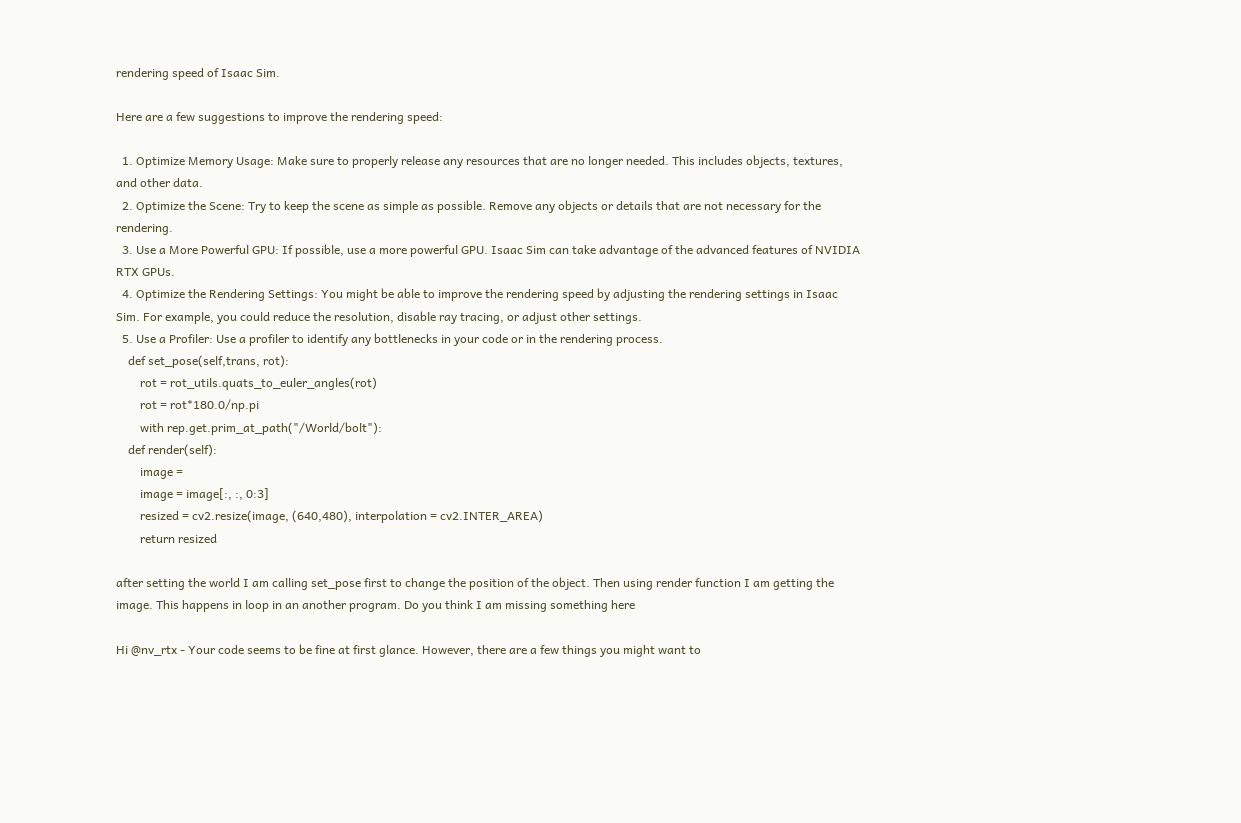rendering speed of Isaac Sim.

Here are a few suggestions to improve the rendering speed:

  1. Optimize Memory Usage: Make sure to properly release any resources that are no longer needed. This includes objects, textures, and other data.
  2. Optimize the Scene: Try to keep the scene as simple as possible. Remove any objects or details that are not necessary for the rendering.
  3. Use a More Powerful GPU: If possible, use a more powerful GPU. Isaac Sim can take advantage of the advanced features of NVIDIA RTX GPUs.
  4. Optimize the Rendering Settings: You might be able to improve the rendering speed by adjusting the rendering settings in Isaac Sim. For example, you could reduce the resolution, disable ray tracing, or adjust other settings.
  5. Use a Profiler: Use a profiler to identify any bottlenecks in your code or in the rendering process.
    def set_pose(self,trans, rot):
        rot = rot_utils.quats_to_euler_angles(rot)
        rot = rot*180.0/np.pi
        with rep.get.prim_at_path("/World/bolt"):
    def render(self):
        image =
        image = image[:, :, 0:3]
        resized = cv2.resize(image, (640,480), interpolation = cv2.INTER_AREA)
        return resized

after setting the world I am calling set_pose first to change the position of the object. Then using render function I am getting the image. This happens in loop in an another program. Do you think I am missing something here

Hi @nv_rtx - Your code seems to be fine at first glance. However, there are a few things you might want to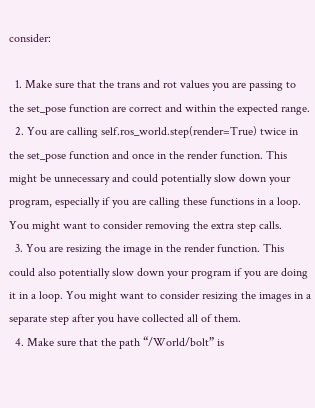consider:

  1. Make sure that the trans and rot values you are passing to the set_pose function are correct and within the expected range.
  2. You are calling self.ros_world.step(render=True) twice in the set_pose function and once in the render function. This might be unnecessary and could potentially slow down your program, especially if you are calling these functions in a loop. You might want to consider removing the extra step calls.
  3. You are resizing the image in the render function. This could also potentially slow down your program if you are doing it in a loop. You might want to consider resizing the images in a separate step after you have collected all of them.
  4. Make sure that the path “/World/bolt” is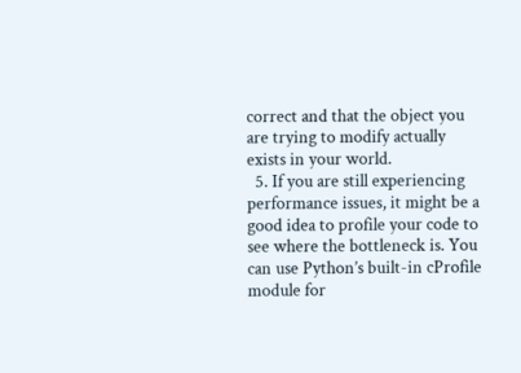correct and that the object you are trying to modify actually exists in your world.
  5. If you are still experiencing performance issues, it might be a good idea to profile your code to see where the bottleneck is. You can use Python’s built-in cProfile module for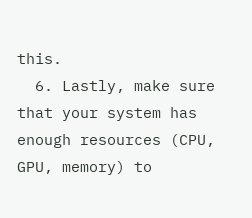this.
  6. Lastly, make sure that your system has enough resources (CPU, GPU, memory) to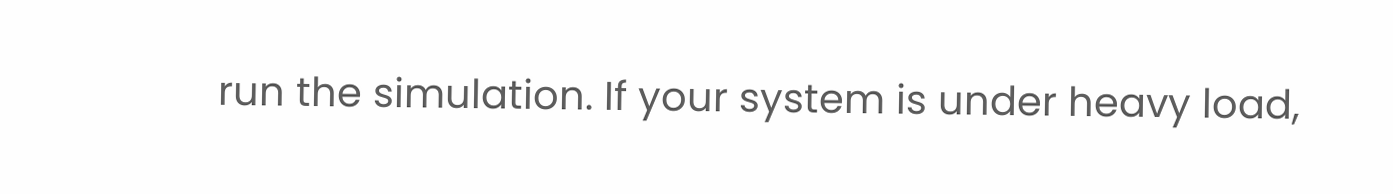run the simulation. If your system is under heavy load,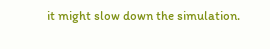it might slow down the simulation.